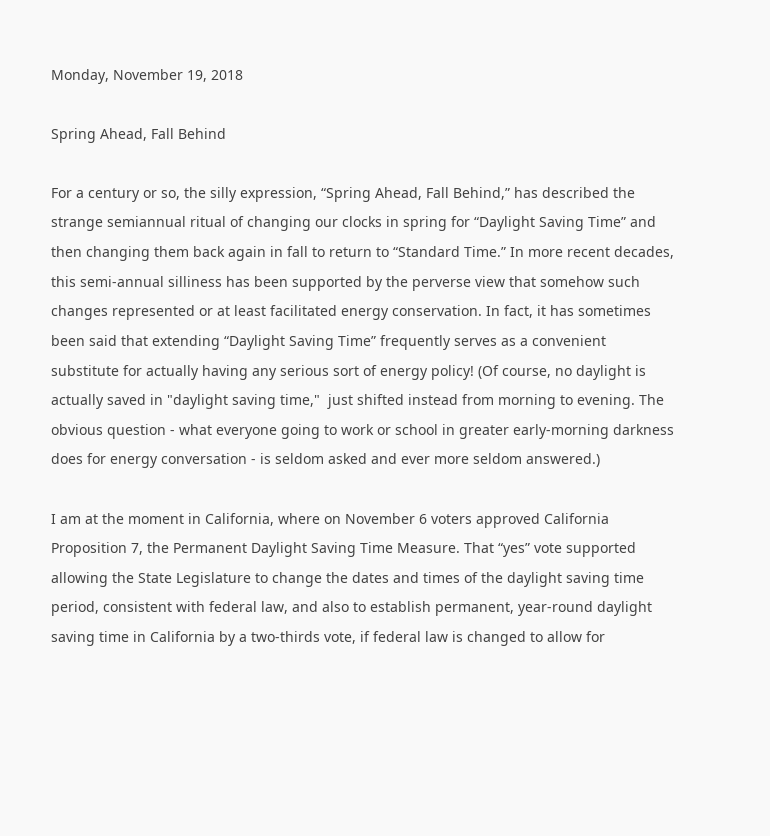Monday, November 19, 2018

Spring Ahead, Fall Behind

For a century or so, the silly expression, “Spring Ahead, Fall Behind,” has described the strange semiannual ritual of changing our clocks in spring for “Daylight Saving Time” and then changing them back again in fall to return to “Standard Time.” In more recent decades, this semi-annual silliness has been supported by the perverse view that somehow such changes represented or at least facilitated energy conservation. In fact, it has sometimes been said that extending “Daylight Saving Time” frequently serves as a convenient substitute for actually having any serious sort of energy policy! (Of course, no daylight is actually saved in "daylight saving time,"  just shifted instead from morning to evening. The obvious question - what everyone going to work or school in greater early-morning darkness does for energy conversation - is seldom asked and ever more seldom answered.)

I am at the moment in California, where on November 6 voters approved California Proposition 7, the Permanent Daylight Saving Time Measure. That “yes” vote supported allowing the State Legislature to change the dates and times of the daylight saving time period, consistent with federal law, and also to establish permanent, year-round daylight saving time in California by a two-thirds vote, if federal law is changed to allow for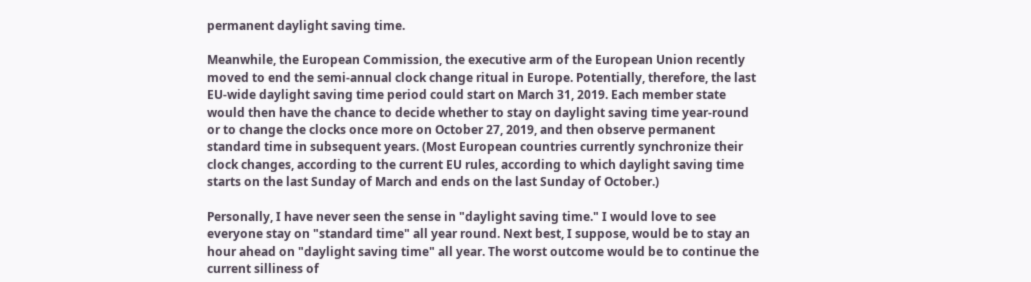permanent daylight saving time.

Meanwhile, the European Commission, the executive arm of the European Union recently moved to end the semi-annual clock change ritual in Europe. Potentially, therefore, the last EU-wide daylight saving time period could start on March 31, 2019. Each member state would then have the chance to decide whether to stay on daylight saving time year-round or to change the clocks once more on October 27, 2019, and then observe permanent standard time in subsequent years. (Most European countries currently synchronize their clock changes, according to the current EU rules, according to which daylight saving time starts on the last Sunday of March and ends on the last Sunday of October.)

Personally, I have never seen the sense in "daylight saving time." I would love to see everyone stay on "standard time" all year round. Next best, I suppose, would be to stay an hour ahead on "daylight saving time" all year. The worst outcome would be to continue the current silliness of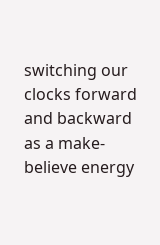switching our clocks forward and backward as a make-believe energy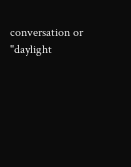conversation or "daylight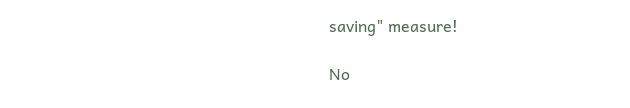saving" measure!

No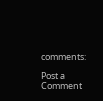comments:

Post a Comment